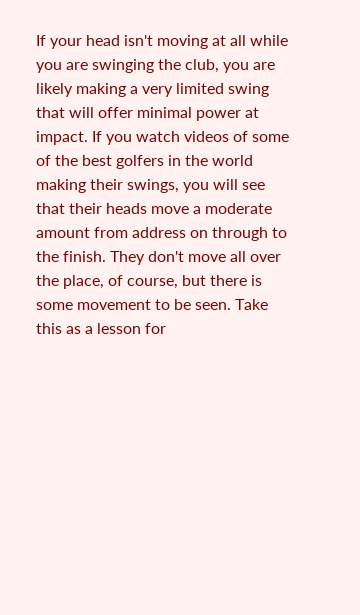If your head isn't moving at all while you are swinging the club, you are likely making a very limited swing that will offer minimal power at impact. If you watch videos of some of the best golfers in the world making their swings, you will see that their heads move a moderate amount from address on through to the finish. They don't move all over the place, of course, but there is some movement to be seen. Take this as a lesson for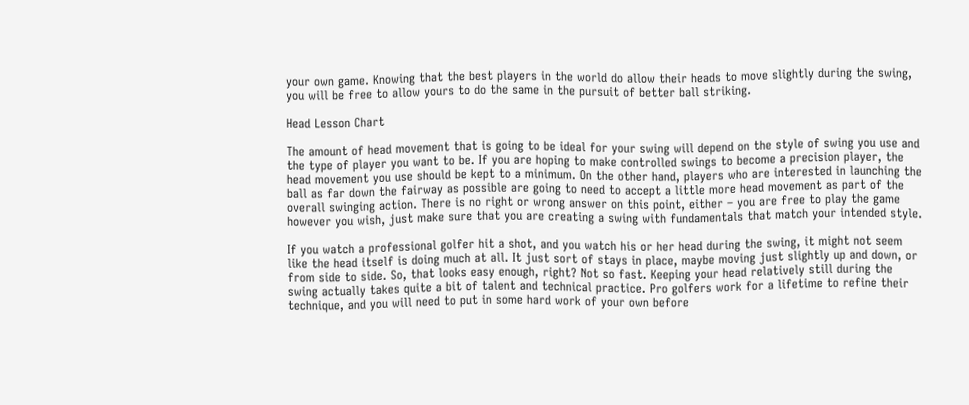your own game. Knowing that the best players in the world do allow their heads to move slightly during the swing, you will be free to allow yours to do the same in the pursuit of better ball striking.

Head Lesson Chart

The amount of head movement that is going to be ideal for your swing will depend on the style of swing you use and the type of player you want to be. If you are hoping to make controlled swings to become a precision player, the head movement you use should be kept to a minimum. On the other hand, players who are interested in launching the ball as far down the fairway as possible are going to need to accept a little more head movement as part of the overall swinging action. There is no right or wrong answer on this point, either – you are free to play the game however you wish, just make sure that you are creating a swing with fundamentals that match your intended style.

If you watch a professional golfer hit a shot, and you watch his or her head during the swing, it might not seem like the head itself is doing much at all. It just sort of stays in place, maybe moving just slightly up and down, or from side to side. So, that looks easy enough, right? Not so fast. Keeping your head relatively still during the swing actually takes quite a bit of talent and technical practice. Pro golfers work for a lifetime to refine their technique, and you will need to put in some hard work of your own before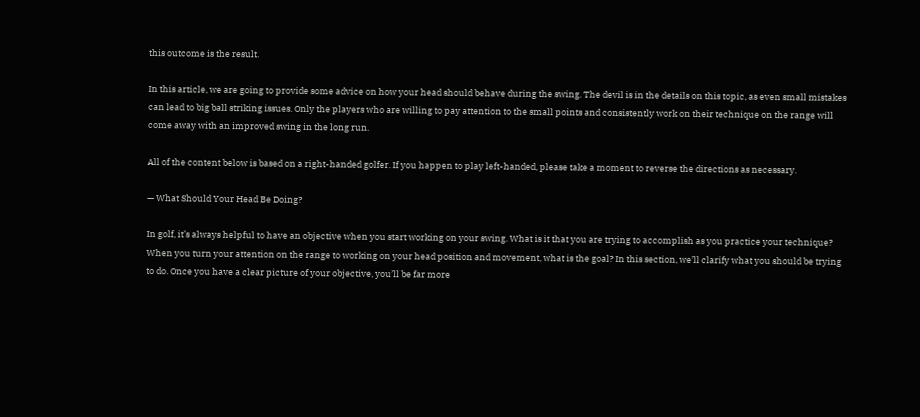this outcome is the result.

In this article, we are going to provide some advice on how your head should behave during the swing. The devil is in the details on this topic, as even small mistakes can lead to big ball striking issues. Only the players who are willing to pay attention to the small points and consistently work on their technique on the range will come away with an improved swing in the long run.

All of the content below is based on a right-handed golfer. If you happen to play left-handed, please take a moment to reverse the directions as necessary.

— What Should Your Head Be Doing?

In golf, it’s always helpful to have an objective when you start working on your swing. What is it that you are trying to accomplish as you practice your technique? When you turn your attention on the range to working on your head position and movement, what is the goal? In this section, we’ll clarify what you should be trying to do. Once you have a clear picture of your objective, you’ll be far more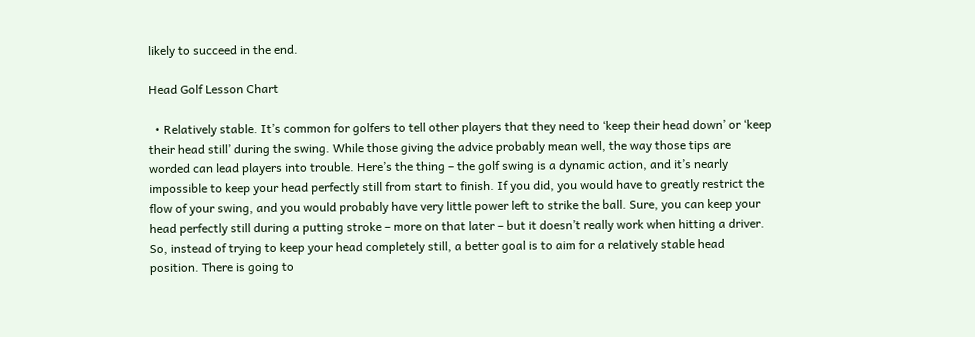likely to succeed in the end.

Head Golf Lesson Chart

  • Relatively stable. It’s common for golfers to tell other players that they need to ‘keep their head down’ or ‘keep their head still’ during the swing. While those giving the advice probably mean well, the way those tips are worded can lead players into trouble. Here’s the thing – the golf swing is a dynamic action, and it’s nearly impossible to keep your head perfectly still from start to finish. If you did, you would have to greatly restrict the flow of your swing, and you would probably have very little power left to strike the ball. Sure, you can keep your head perfectly still during a putting stroke – more on that later – but it doesn’t really work when hitting a driver. So, instead of trying to keep your head completely still, a better goal is to aim for a relatively stable head position. There is going to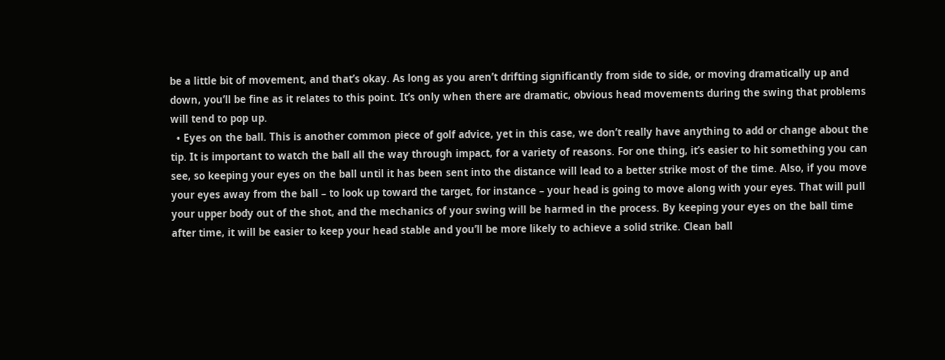be a little bit of movement, and that’s okay. As long as you aren’t drifting significantly from side to side, or moving dramatically up and down, you’ll be fine as it relates to this point. It’s only when there are dramatic, obvious head movements during the swing that problems will tend to pop up.
  • Eyes on the ball. This is another common piece of golf advice, yet in this case, we don’t really have anything to add or change about the tip. It is important to watch the ball all the way through impact, for a variety of reasons. For one thing, it’s easier to hit something you can see, so keeping your eyes on the ball until it has been sent into the distance will lead to a better strike most of the time. Also, if you move your eyes away from the ball – to look up toward the target, for instance – your head is going to move along with your eyes. That will pull your upper body out of the shot, and the mechanics of your swing will be harmed in the process. By keeping your eyes on the ball time after time, it will be easier to keep your head stable and you’ll be more likely to achieve a solid strike. Clean ball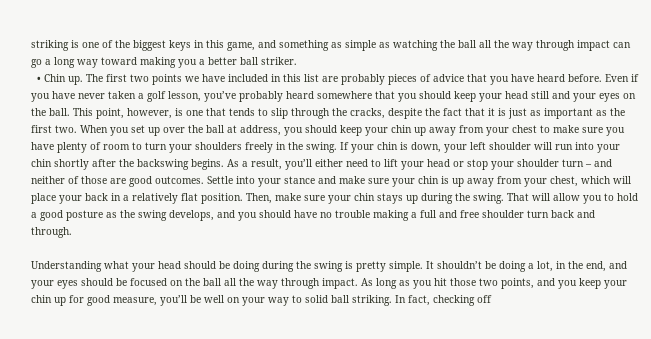striking is one of the biggest keys in this game, and something as simple as watching the ball all the way through impact can go a long way toward making you a better ball striker.
  • Chin up. The first two points we have included in this list are probably pieces of advice that you have heard before. Even if you have never taken a golf lesson, you’ve probably heard somewhere that you should keep your head still and your eyes on the ball. This point, however, is one that tends to slip through the cracks, despite the fact that it is just as important as the first two. When you set up over the ball at address, you should keep your chin up away from your chest to make sure you have plenty of room to turn your shoulders freely in the swing. If your chin is down, your left shoulder will run into your chin shortly after the backswing begins. As a result, you’ll either need to lift your head or stop your shoulder turn – and neither of those are good outcomes. Settle into your stance and make sure your chin is up away from your chest, which will place your back in a relatively flat position. Then, make sure your chin stays up during the swing. That will allow you to hold a good posture as the swing develops, and you should have no trouble making a full and free shoulder turn back and through.

Understanding what your head should be doing during the swing is pretty simple. It shouldn’t be doing a lot, in the end, and your eyes should be focused on the ball all the way through impact. As long as you hit those two points, and you keep your chin up for good measure, you’ll be well on your way to solid ball striking. In fact, checking off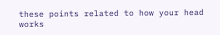these points related to how your head works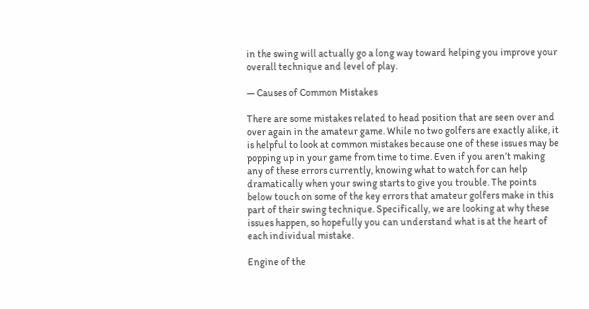in the swing will actually go a long way toward helping you improve your overall technique and level of play.

— Causes of Common Mistakes

There are some mistakes related to head position that are seen over and over again in the amateur game. While no two golfers are exactly alike, it is helpful to look at common mistakes because one of these issues may be popping up in your game from time to time. Even if you aren’t making any of these errors currently, knowing what to watch for can help dramatically when your swing starts to give you trouble. The points below touch on some of the key errors that amateur golfers make in this part of their swing technique. Specifically, we are looking at why these issues happen, so hopefully you can understand what is at the heart of each individual mistake.

Engine of the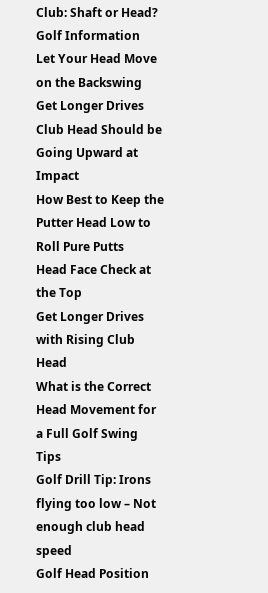Club: Shaft or Head? Golf Information
Let Your Head Move on the Backswing
Get Longer Drives Club Head Should be Going Upward at Impact
How Best to Keep the Putter Head Low to Roll Pure Putts
Head Face Check at the Top
Get Longer Drives with Rising Club Head
What is the Correct Head Movement for a Full Golf Swing Tips
Golf Drill Tip: Irons flying too low – Not enough club head speed
Golf Head Position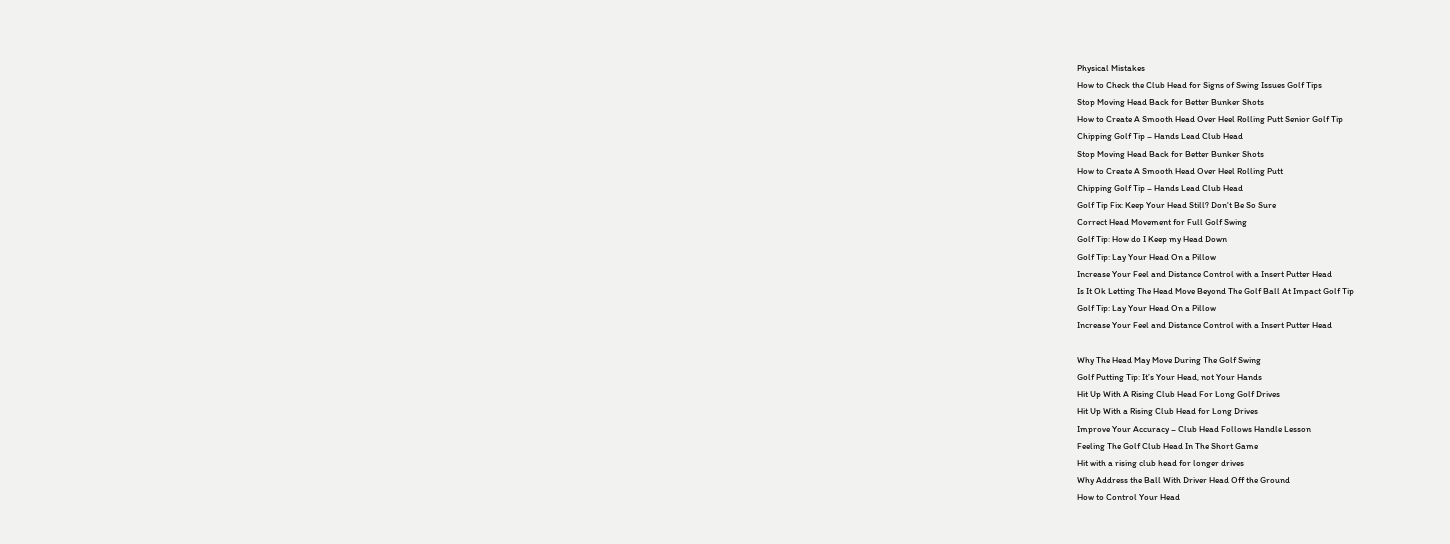Physical Mistakes
How to Check the Club Head for Signs of Swing Issues Golf Tips
Stop Moving Head Back for Better Bunker Shots
How to Create A Smooth Head Over Heel Rolling Putt Senior Golf Tip
Chipping Golf Tip – Hands Lead Club Head
Stop Moving Head Back for Better Bunker Shots
How to Create A Smooth Head Over Heel Rolling Putt
Chipping Golf Tip – Hands Lead Club Head
Golf Tip Fix: Keep Your Head Still? Don't Be So Sure
Correct Head Movement for Full Golf Swing
Golf Tip: How do I Keep my Head Down
Golf Tip: Lay Your Head On a Pillow
Increase Your Feel and Distance Control with a Insert Putter Head
Is It Ok Letting The Head Move Beyond The Golf Ball At Impact Golf Tip
Golf Tip: Lay Your Head On a Pillow
Increase Your Feel and Distance Control with a Insert Putter Head

Why The Head May Move During The Golf Swing
Golf Putting Tip: It’s Your Head, not Your Hands
Hit Up With A Rising Club Head For Long Golf Drives
Hit Up With a Rising Club Head for Long Drives
Improve Your Accuracy – Club Head Follows Handle Lesson
Feeling The Golf Club Head In The Short Game
Hit with a rising club head for longer drives
Why Address the Ball With Driver Head Off the Ground
How to Control Your Head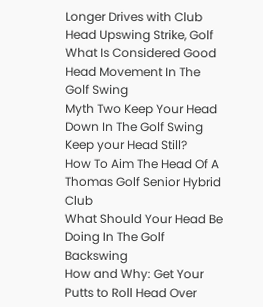Longer Drives with Club Head Upswing Strike, Golf
What Is Considered Good Head Movement In The Golf Swing
Myth Two Keep Your Head Down In The Golf Swing
Keep your Head Still?
How To Aim The Head Of A Thomas Golf Senior Hybrid Club
What Should Your Head Be Doing In The Golf Backswing
How and Why: Get Your Putts to Roll Head Over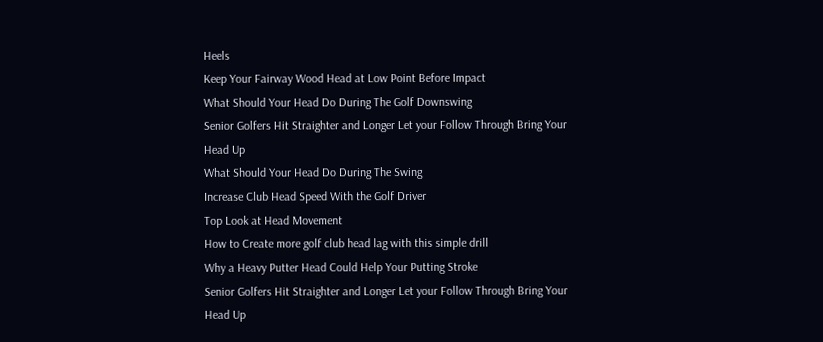Heels
Keep Your Fairway Wood Head at Low Point Before Impact
What Should Your Head Do During The Golf Downswing
Senior Golfers Hit Straighter and Longer Let your Follow Through Bring Your Head Up
What Should Your Head Do During The Swing
Increase Club Head Speed With the Golf Driver
Top Look at Head Movement
How to Create more golf club head lag with this simple drill
Why a Heavy Putter Head Could Help Your Putting Stroke
Senior Golfers Hit Straighter and Longer Let your Follow Through Bring Your Head Up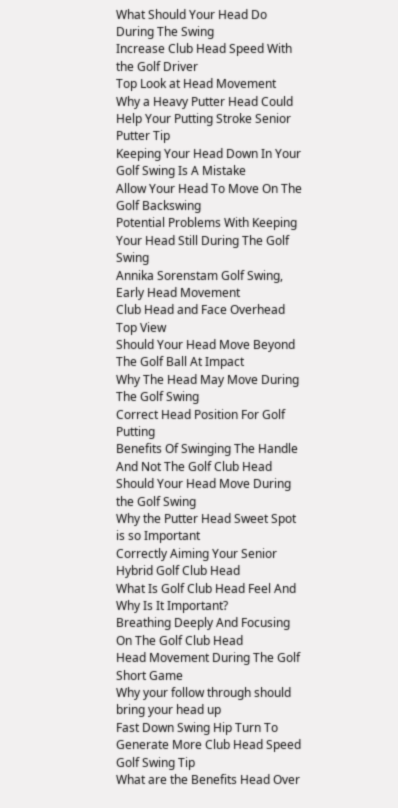What Should Your Head Do During The Swing
Increase Club Head Speed With the Golf Driver
Top Look at Head Movement
Why a Heavy Putter Head Could Help Your Putting Stroke Senior Putter Tip
Keeping Your Head Down In Your Golf Swing Is A Mistake
Allow Your Head To Move On The Golf Backswing
Potential Problems With Keeping Your Head Still During The Golf Swing
Annika Sorenstam Golf Swing, Early Head Movement
Club Head and Face Overhead Top View
Should Your Head Move Beyond The Golf Ball At Impact
Why The Head May Move During The Golf Swing
Correct Head Position For Golf Putting
Benefits Of Swinging The Handle And Not The Golf Club Head
Should Your Head Move During the Golf Swing
Why the Putter Head Sweet Spot is so Important
Correctly Aiming Your Senior Hybrid Golf Club Head
What Is Golf Club Head Feel And Why Is It Important?
Breathing Deeply And Focusing On The Golf Club Head
Head Movement During The Golf Short Game
Why your follow through should bring your head up
Fast Down Swing Hip Turn To Generate More Club Head Speed Golf Swing Tip
What are the Benefits Head Over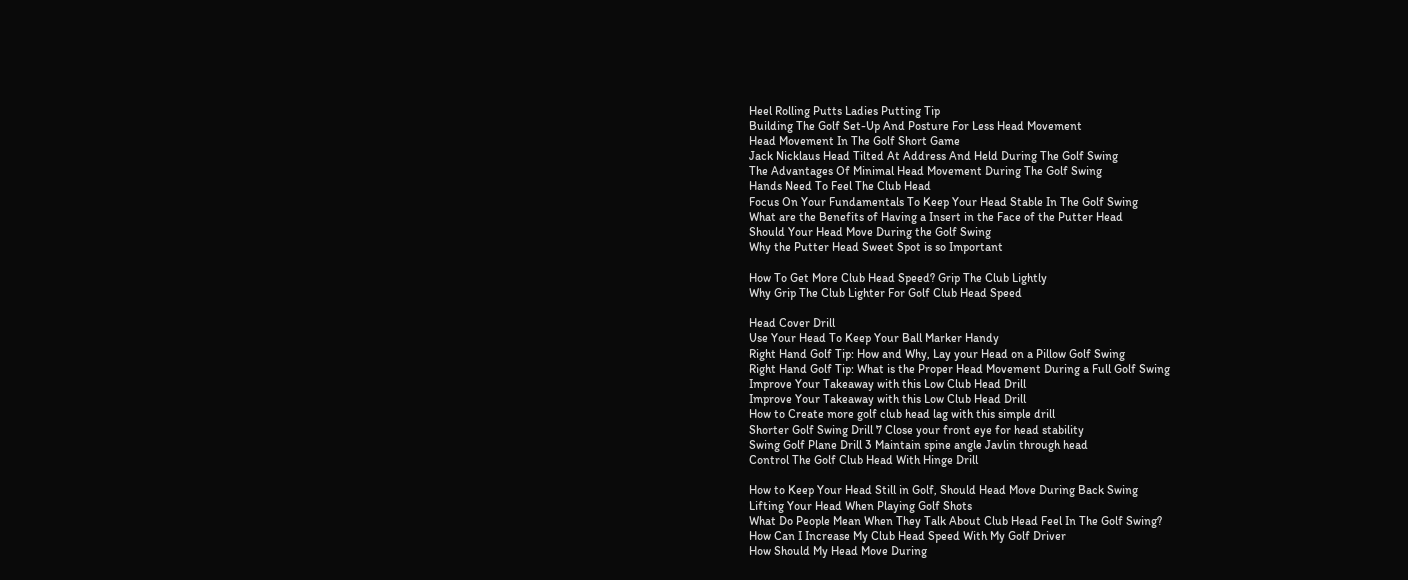Heel Rolling Putts Ladies Putting Tip
Building The Golf Set-Up And Posture For Less Head Movement
Head Movement In The Golf Short Game
Jack Nicklaus Head Tilted At Address And Held During The Golf Swing
The Advantages Of Minimal Head Movement During The Golf Swing
Hands Need To Feel The Club Head
Focus On Your Fundamentals To Keep Your Head Stable In The Golf Swing
What are the Benefits of Having a Insert in the Face of the Putter Head
Should Your Head Move During the Golf Swing
Why the Putter Head Sweet Spot is so Important

How To Get More Club Head Speed? Grip The Club Lightly
Why Grip The Club Lighter For Golf Club Head Speed

Head Cover Drill
Use Your Head To Keep Your Ball Marker Handy
Right Hand Golf Tip: How and Why, Lay your Head on a Pillow Golf Swing
Right Hand Golf Tip: What is the Proper Head Movement During a Full Golf Swing
Improve Your Takeaway with this Low Club Head Drill
Improve Your Takeaway with this Low Club Head Drill
How to Create more golf club head lag with this simple drill
Shorter Golf Swing Drill 7 Close your front eye for head stability
Swing Golf Plane Drill 3 Maintain spine angle Javlin through head
Control The Golf Club Head With Hinge Drill

How to Keep Your Head Still in Golf, Should Head Move During Back Swing
Lifting Your Head When Playing Golf Shots
What Do People Mean When They Talk About Club Head Feel In The Golf Swing?
How Can I Increase My Club Head Speed With My Golf Driver
How Should My Head Move During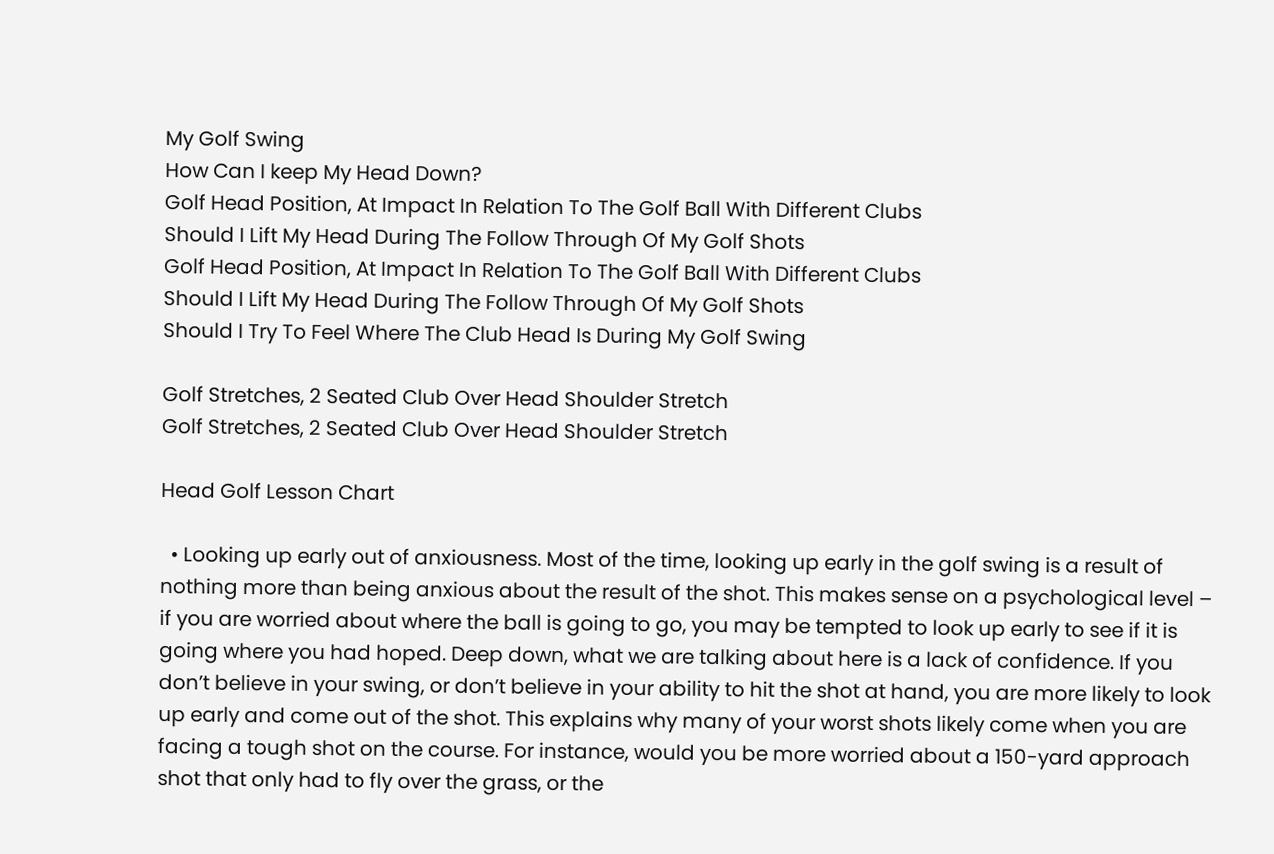My Golf Swing
How Can I keep My Head Down?
Golf Head Position, At Impact In Relation To The Golf Ball With Different Clubs
Should I Lift My Head During The Follow Through Of My Golf Shots
Golf Head Position, At Impact In Relation To The Golf Ball With Different Clubs
Should I Lift My Head During The Follow Through Of My Golf Shots
Should I Try To Feel Where The Club Head Is During My Golf Swing

Golf Stretches, 2 Seated Club Over Head Shoulder Stretch
Golf Stretches, 2 Seated Club Over Head Shoulder Stretch

Head Golf Lesson Chart

  • Looking up early out of anxiousness. Most of the time, looking up early in the golf swing is a result of nothing more than being anxious about the result of the shot. This makes sense on a psychological level – if you are worried about where the ball is going to go, you may be tempted to look up early to see if it is going where you had hoped. Deep down, what we are talking about here is a lack of confidence. If you don’t believe in your swing, or don’t believe in your ability to hit the shot at hand, you are more likely to look up early and come out of the shot. This explains why many of your worst shots likely come when you are facing a tough shot on the course. For instance, would you be more worried about a 150-yard approach shot that only had to fly over the grass, or the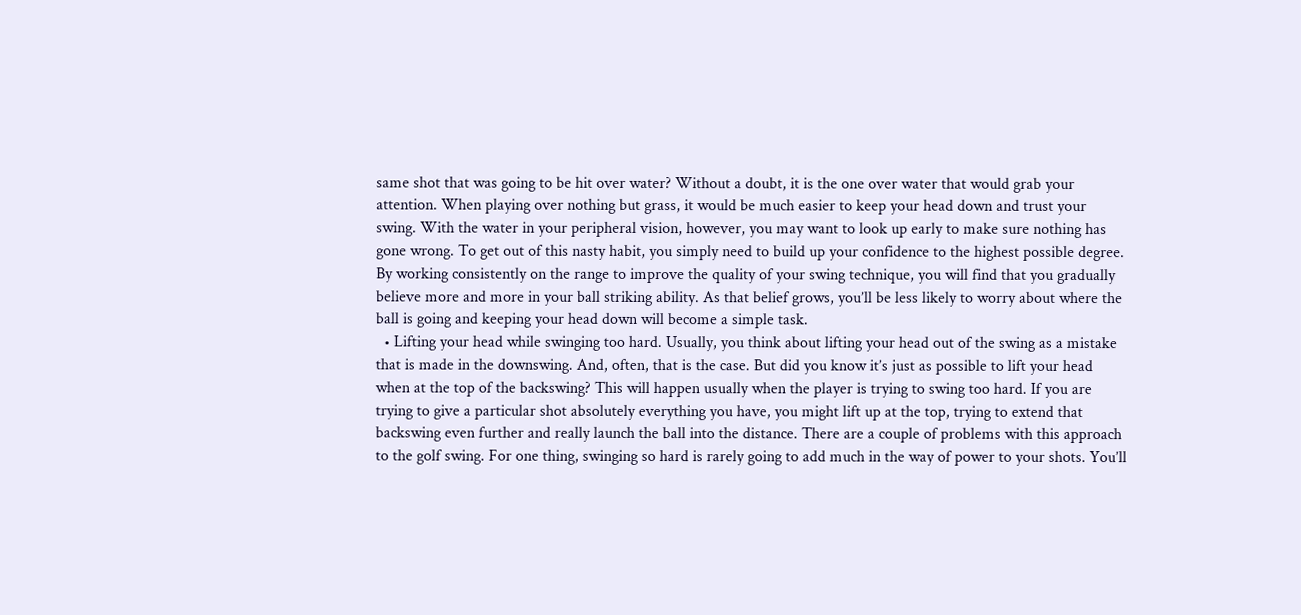same shot that was going to be hit over water? Without a doubt, it is the one over water that would grab your attention. When playing over nothing but grass, it would be much easier to keep your head down and trust your swing. With the water in your peripheral vision, however, you may want to look up early to make sure nothing has gone wrong. To get out of this nasty habit, you simply need to build up your confidence to the highest possible degree. By working consistently on the range to improve the quality of your swing technique, you will find that you gradually believe more and more in your ball striking ability. As that belief grows, you’ll be less likely to worry about where the ball is going and keeping your head down will become a simple task.
  • Lifting your head while swinging too hard. Usually, you think about lifting your head out of the swing as a mistake that is made in the downswing. And, often, that is the case. But did you know it’s just as possible to lift your head when at the top of the backswing? This will happen usually when the player is trying to swing too hard. If you are trying to give a particular shot absolutely everything you have, you might lift up at the top, trying to extend that backswing even further and really launch the ball into the distance. There are a couple of problems with this approach to the golf swing. For one thing, swinging so hard is rarely going to add much in the way of power to your shots. You’ll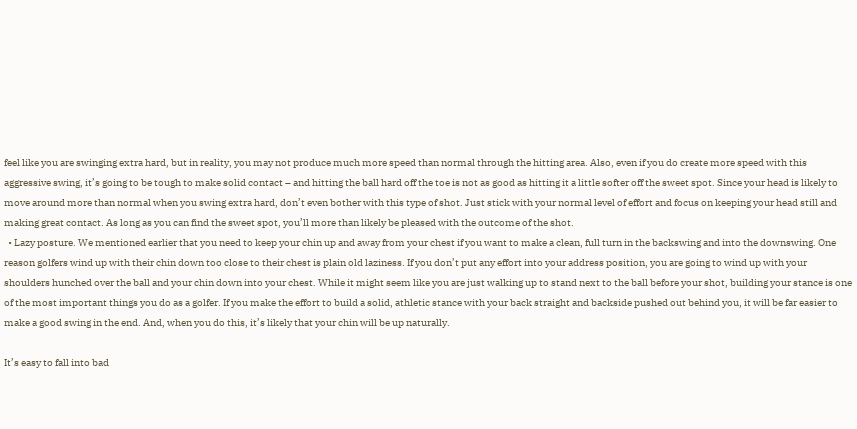feel like you are swinging extra hard, but in reality, you may not produce much more speed than normal through the hitting area. Also, even if you do create more speed with this aggressive swing, it’s going to be tough to make solid contact – and hitting the ball hard off the toe is not as good as hitting it a little softer off the sweet spot. Since your head is likely to move around more than normal when you swing extra hard, don’t even bother with this type of shot. Just stick with your normal level of effort and focus on keeping your head still and making great contact. As long as you can find the sweet spot, you’ll more than likely be pleased with the outcome of the shot.
  • Lazy posture. We mentioned earlier that you need to keep your chin up and away from your chest if you want to make a clean, full turn in the backswing and into the downswing. One reason golfers wind up with their chin down too close to their chest is plain old laziness. If you don’t put any effort into your address position, you are going to wind up with your shoulders hunched over the ball and your chin down into your chest. While it might seem like you are just walking up to stand next to the ball before your shot, building your stance is one of the most important things you do as a golfer. If you make the effort to build a solid, athletic stance with your back straight and backside pushed out behind you, it will be far easier to make a good swing in the end. And, when you do this, it’s likely that your chin will be up naturally.

It’s easy to fall into bad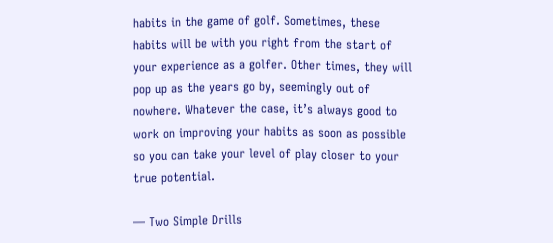habits in the game of golf. Sometimes, these habits will be with you right from the start of your experience as a golfer. Other times, they will pop up as the years go by, seemingly out of nowhere. Whatever the case, it’s always good to work on improving your habits as soon as possible so you can take your level of play closer to your true potential.

— Two Simple Drills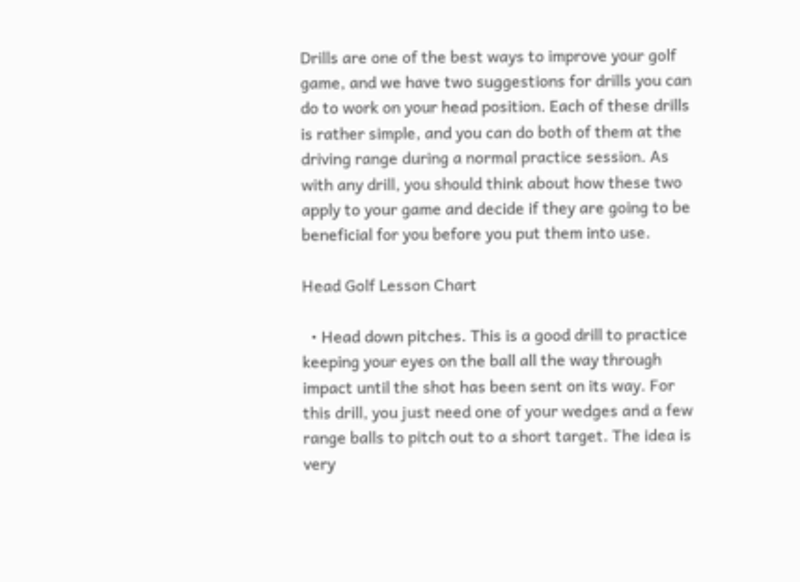Drills are one of the best ways to improve your golf game, and we have two suggestions for drills you can do to work on your head position. Each of these drills is rather simple, and you can do both of them at the driving range during a normal practice session. As with any drill, you should think about how these two apply to your game and decide if they are going to be beneficial for you before you put them into use.

Head Golf Lesson Chart

  • Head down pitches. This is a good drill to practice keeping your eyes on the ball all the way through impact until the shot has been sent on its way. For this drill, you just need one of your wedges and a few range balls to pitch out to a short target. The idea is very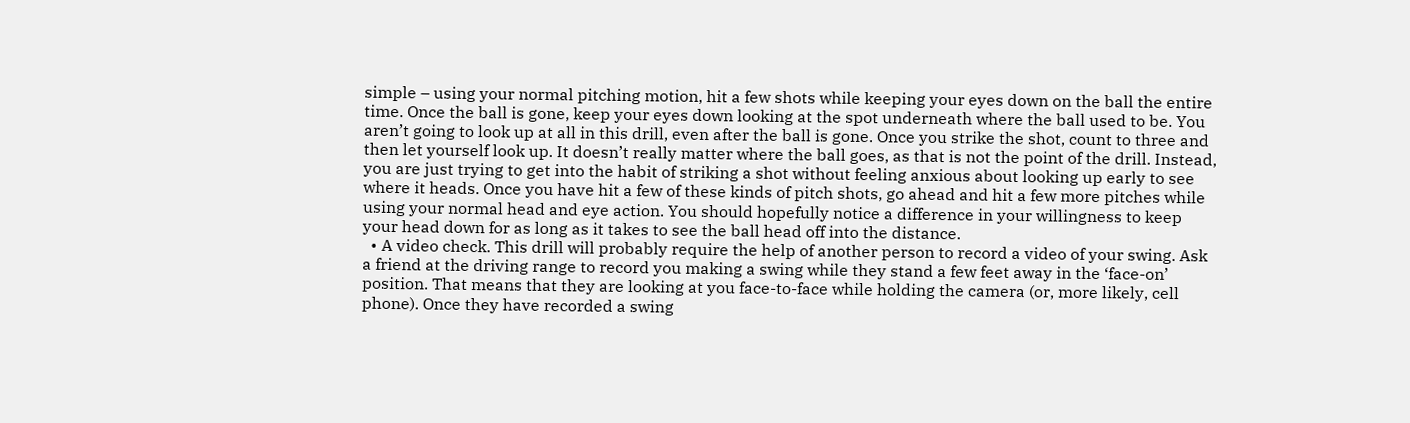simple – using your normal pitching motion, hit a few shots while keeping your eyes down on the ball the entire time. Once the ball is gone, keep your eyes down looking at the spot underneath where the ball used to be. You aren’t going to look up at all in this drill, even after the ball is gone. Once you strike the shot, count to three and then let yourself look up. It doesn’t really matter where the ball goes, as that is not the point of the drill. Instead, you are just trying to get into the habit of striking a shot without feeling anxious about looking up early to see where it heads. Once you have hit a few of these kinds of pitch shots, go ahead and hit a few more pitches while using your normal head and eye action. You should hopefully notice a difference in your willingness to keep your head down for as long as it takes to see the ball head off into the distance.
  • A video check. This drill will probably require the help of another person to record a video of your swing. Ask a friend at the driving range to record you making a swing while they stand a few feet away in the ‘face-on’ position. That means that they are looking at you face-to-face while holding the camera (or, more likely, cell phone). Once they have recorded a swing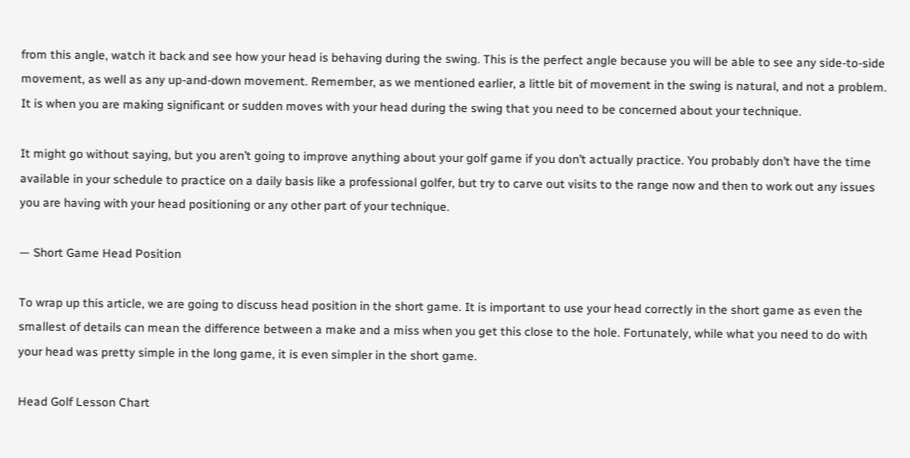from this angle, watch it back and see how your head is behaving during the swing. This is the perfect angle because you will be able to see any side-to-side movement, as well as any up-and-down movement. Remember, as we mentioned earlier, a little bit of movement in the swing is natural, and not a problem. It is when you are making significant or sudden moves with your head during the swing that you need to be concerned about your technique.

It might go without saying, but you aren’t going to improve anything about your golf game if you don’t actually practice. You probably don’t have the time available in your schedule to practice on a daily basis like a professional golfer, but try to carve out visits to the range now and then to work out any issues you are having with your head positioning or any other part of your technique.

— Short Game Head Position

To wrap up this article, we are going to discuss head position in the short game. It is important to use your head correctly in the short game as even the smallest of details can mean the difference between a make and a miss when you get this close to the hole. Fortunately, while what you need to do with your head was pretty simple in the long game, it is even simpler in the short game.

Head Golf Lesson Chart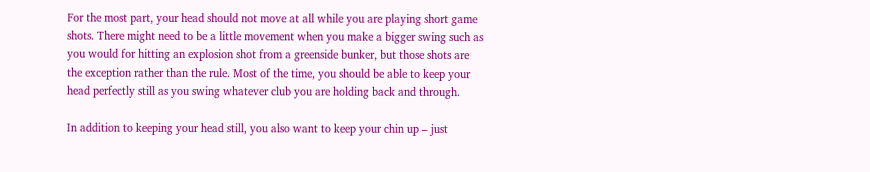For the most part, your head should not move at all while you are playing short game shots. There might need to be a little movement when you make a bigger swing such as you would for hitting an explosion shot from a greenside bunker, but those shots are the exception rather than the rule. Most of the time, you should be able to keep your head perfectly still as you swing whatever club you are holding back and through.

In addition to keeping your head still, you also want to keep your chin up – just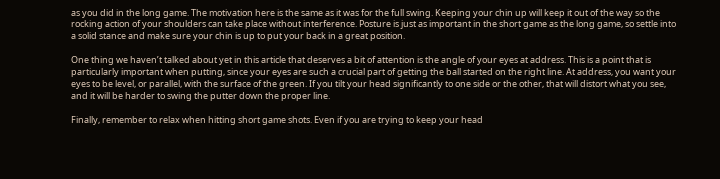as you did in the long game. The motivation here is the same as it was for the full swing. Keeping your chin up will keep it out of the way so the rocking action of your shoulders can take place without interference. Posture is just as important in the short game as the long game, so settle into a solid stance and make sure your chin is up to put your back in a great position.

One thing we haven’t talked about yet in this article that deserves a bit of attention is the angle of your eyes at address. This is a point that is particularly important when putting, since your eyes are such a crucial part of getting the ball started on the right line. At address, you want your eyes to be level, or parallel, with the surface of the green. If you tilt your head significantly to one side or the other, that will distort what you see, and it will be harder to swing the putter down the proper line.

Finally, remember to relax when hitting short game shots. Even if you are trying to keep your head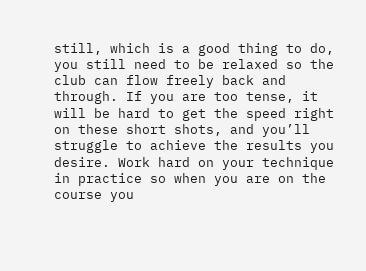still, which is a good thing to do, you still need to be relaxed so the club can flow freely back and through. If you are too tense, it will be hard to get the speed right on these short shots, and you’ll struggle to achieve the results you desire. Work hard on your technique in practice so when you are on the course you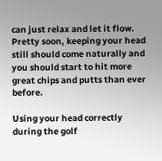can just relax and let it flow. Pretty soon, keeping your head still should come naturally and you should start to hit more great chips and putts than ever before.

Using your head correctly during the golf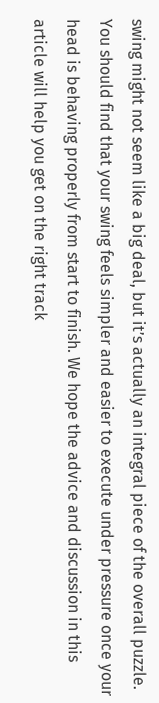swing might not seem like a big deal, but it’s actually an integral piece of the overall puzzle. You should find that your swing feels simpler and easier to execute under pressure once your head is behaving properly from start to finish. We hope the advice and discussion in this article will help you get on the right track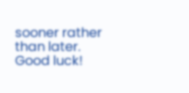sooner rather than later. Good luck!